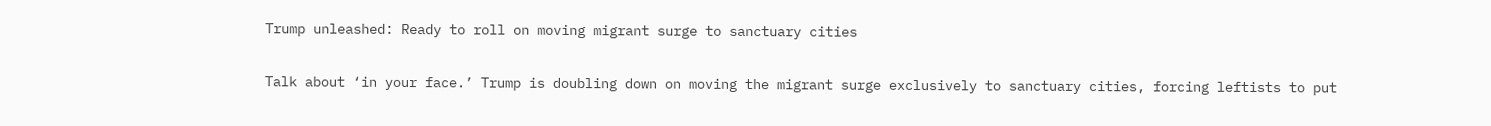Trump unleashed: Ready to roll on moving migrant surge to sanctuary cities

Talk about ‘in your face.’ Trump is doubling down on moving the migrant surge exclusively to sanctuary cities, forcing leftists to put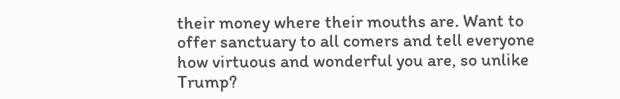their money where their mouths are. Want to offer sanctuary to all comers and tell everyone how virtuous and wonderful you are, so unlike Trump?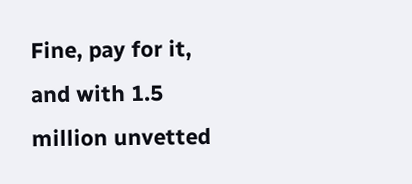Fine, pay for it, and with 1.5 million unvetted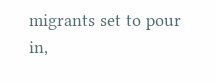migrants set to pour in,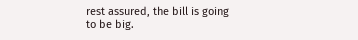rest assured, the bill is going to be big.